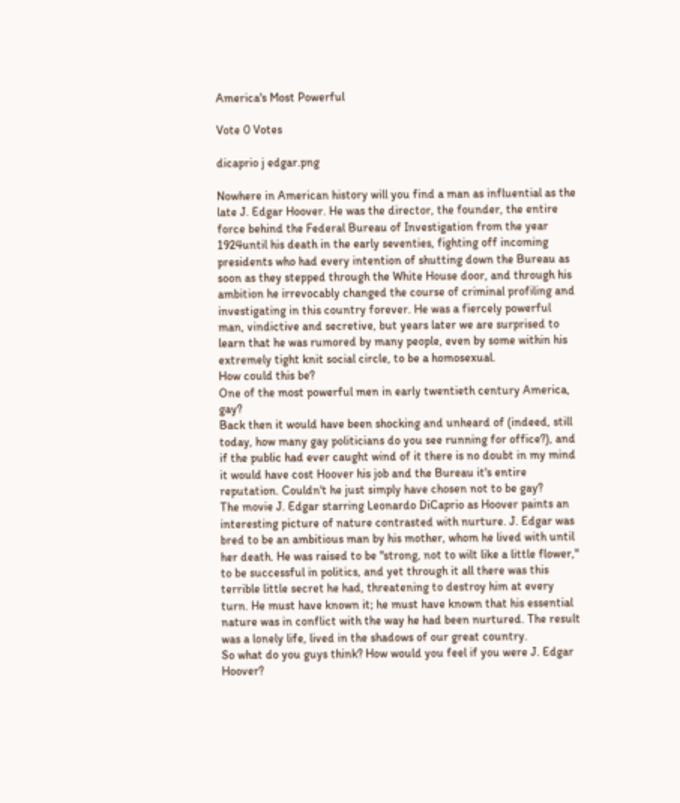America's Most Powerful

Vote 0 Votes

dicaprio j edgar.png

Nowhere in American history will you find a man as influential as the late J. Edgar Hoover. He was the director, the founder, the entire force behind the Federal Bureau of Investigation from the year 1924until his death in the early seventies, fighting off incoming presidents who had every intention of shutting down the Bureau as soon as they stepped through the White House door, and through his ambition he irrevocably changed the course of criminal profiling and investigating in this country forever. He was a fiercely powerful man, vindictive and secretive, but years later we are surprised to learn that he was rumored by many people, even by some within his extremely tight knit social circle, to be a homosexual.
How could this be?
One of the most powerful men in early twentieth century America, gay?
Back then it would have been shocking and unheard of (indeed, still today, how many gay politicians do you see running for office?), and if the public had ever caught wind of it there is no doubt in my mind it would have cost Hoover his job and the Bureau it's entire reputation. Couldn't he just simply have chosen not to be gay?
The movie J. Edgar starring Leonardo DiCaprio as Hoover paints an interesting picture of nature contrasted with nurture. J. Edgar was bred to be an ambitious man by his mother, whom he lived with until her death. He was raised to be "strong, not to wilt like a little flower," to be successful in politics, and yet through it all there was this terrible little secret he had, threatening to destroy him at every turn. He must have known it; he must have known that his essential nature was in conflict with the way he had been nurtured. The result was a lonely life, lived in the shadows of our great country.
So what do you guys think? How would you feel if you were J. Edgar Hoover?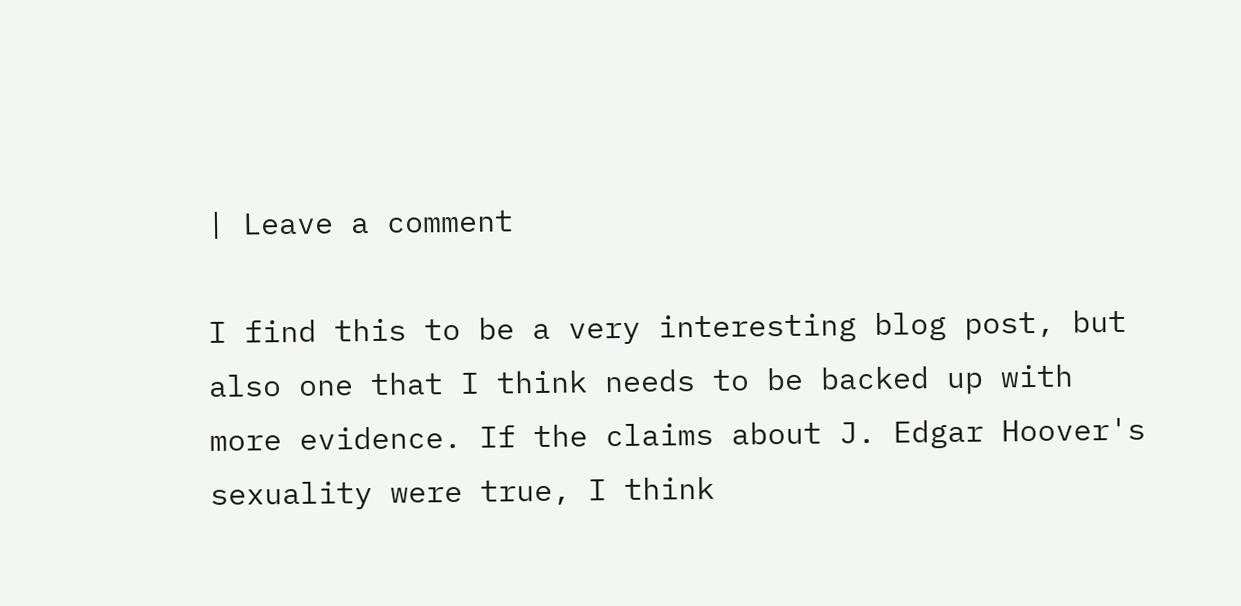| Leave a comment

I find this to be a very interesting blog post, but also one that I think needs to be backed up with more evidence. If the claims about J. Edgar Hoover's sexuality were true, I think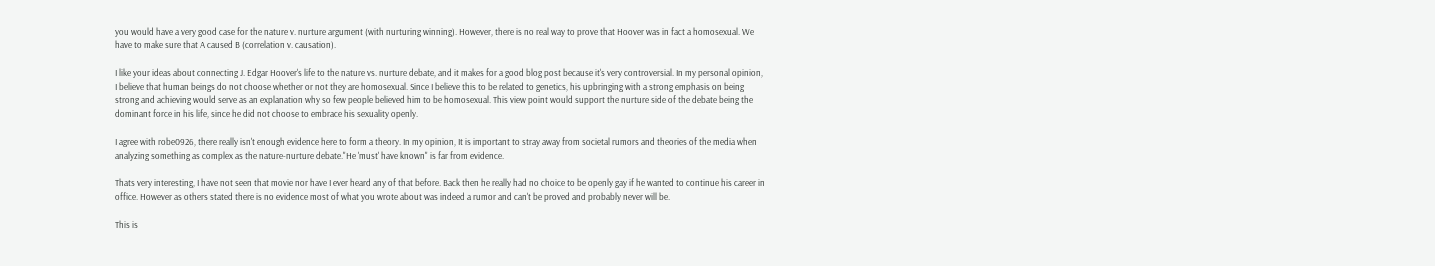you would have a very good case for the nature v. nurture argument (with nurturing winning). However, there is no real way to prove that Hoover was in fact a homosexual. We have to make sure that A caused B (correlation v. causation).

I like your ideas about connecting J. Edgar Hoover's life to the nature vs. nurture debate, and it makes for a good blog post because it's very controversial. In my personal opinion, I believe that human beings do not choose whether or not they are homosexual. Since I believe this to be related to genetics, his upbringing with a strong emphasis on being strong and achieving would serve as an explanation why so few people believed him to be homosexual. This view point would support the nurture side of the debate being the dominant force in his life, since he did not choose to embrace his sexuality openly.

I agree with robe0926, there really isn't enough evidence here to form a theory. In my opinion, It is important to stray away from societal rumors and theories of the media when analyzing something as complex as the nature-nurture debate."He 'must' have known" is far from evidence.

Thats very interesting, I have not seen that movie nor have I ever heard any of that before. Back then he really had no choice to be openly gay if he wanted to continue his career in office. However as others stated there is no evidence most of what you wrote about was indeed a rumor and can't be proved and probably never will be.

This is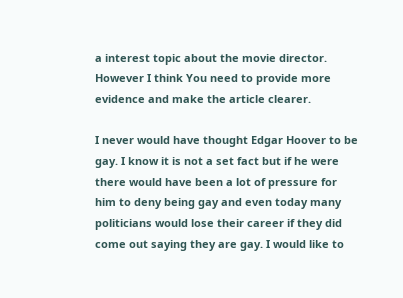a interest topic about the movie director. However I think You need to provide more evidence and make the article clearer.

I never would have thought Edgar Hoover to be gay. I know it is not a set fact but if he were there would have been a lot of pressure for him to deny being gay and even today many politicians would lose their career if they did come out saying they are gay. I would like to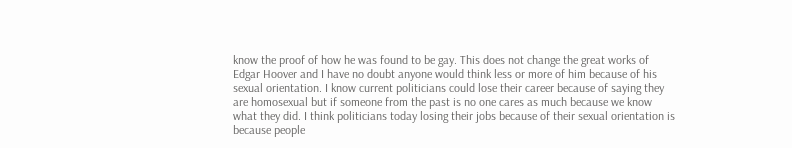know the proof of how he was found to be gay. This does not change the great works of Edgar Hoover and I have no doubt anyone would think less or more of him because of his sexual orientation. I know current politicians could lose their career because of saying they are homosexual but if someone from the past is no one cares as much because we know what they did. I think politicians today losing their jobs because of their sexual orientation is because people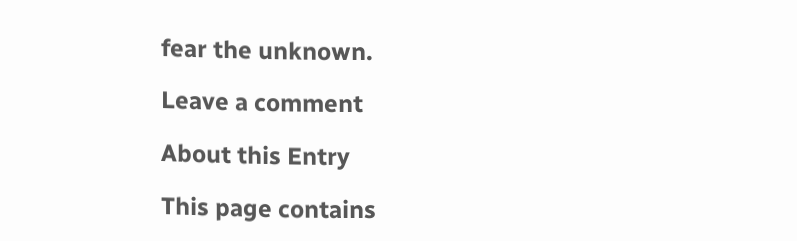fear the unknown.

Leave a comment

About this Entry

This page contains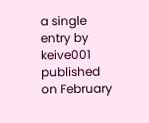a single entry by keive001 published on February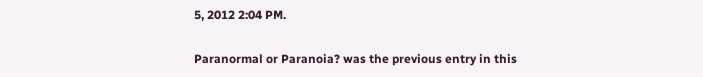5, 2012 2:04 PM.

Paranormal or Paranoia? was the previous entry in this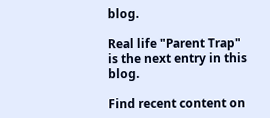blog.

Real life "Parent Trap" is the next entry in this blog.

Find recent content on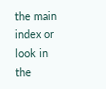the main index or look in the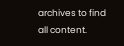archives to find all content.